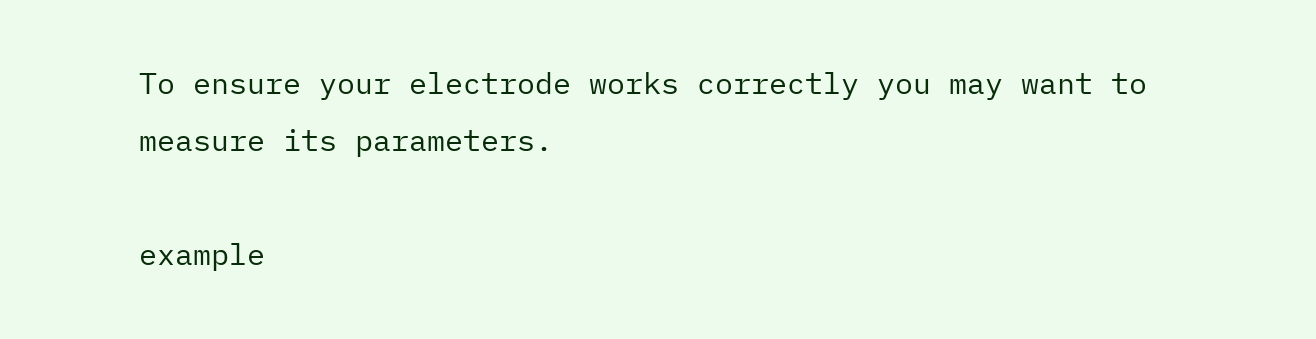To ensure your electrode works correctly you may want to measure its parameters.

example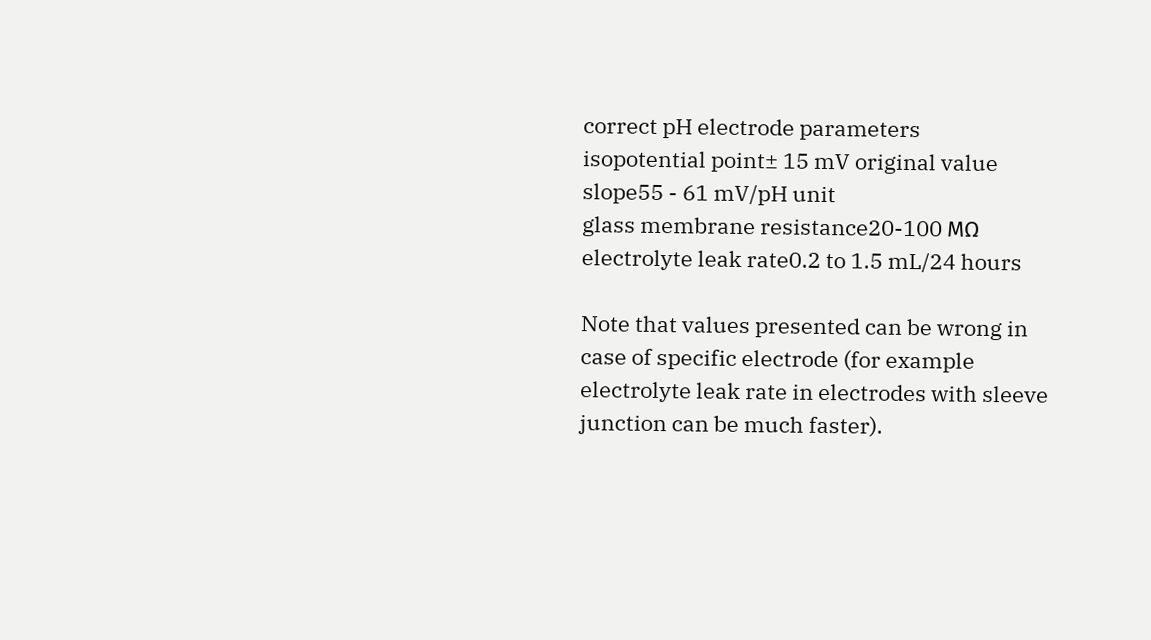correct pH electrode parameters
isopotential point± 15 mV original value
slope55 - 61 mV/pH unit
glass membrane resistance20-100 MΩ
electrolyte leak rate0.2 to 1.5 mL/24 hours

Note that values presented can be wrong in case of specific electrode (for example electrolyte leak rate in electrodes with sleeve junction can be much faster).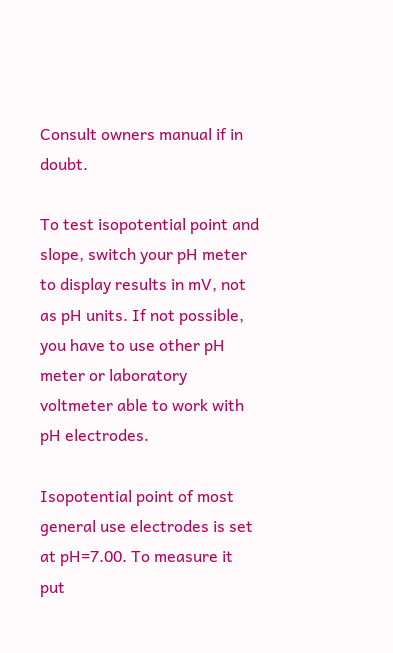Consult owners manual if in doubt.

To test isopotential point and slope, switch your pH meter to display results in mV, not as pH units. If not possible, you have to use other pH meter or laboratory voltmeter able to work with pH electrodes.

Isopotential point of most general use electrodes is set at pH=7.00. To measure it put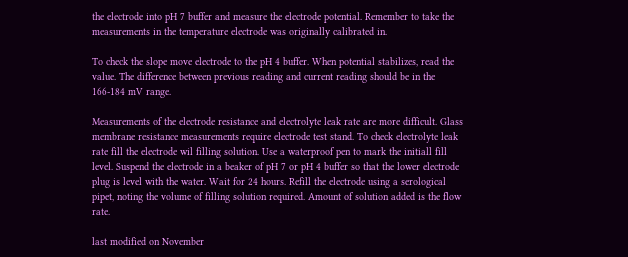the electrode into pH 7 buffer and measure the electrode potential. Remember to take the measurements in the temperature electrode was originally calibrated in.

To check the slope move electrode to the pH 4 buffer. When potential stabilizes, read the value. The difference between previous reading and current reading should be in the 166-184 mV range.

Measurements of the electrode resistance and electrolyte leak rate are more difficult. Glass membrane resistance measurements require electrode test stand. To check electrolyte leak rate fill the electrode wil filling solution. Use a waterproof pen to mark the initiall fill level. Suspend the electrode in a beaker of pH 7 or pH 4 buffer so that the lower electrode plug is level with the water. Wait for 24 hours. Refill the electrode using a serological pipet, noting the volume of filling solution required. Amount of solution added is the flow rate.

last modified on November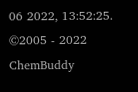06 2022, 13:52:25. ©2005 - 2022 ChemBuddy